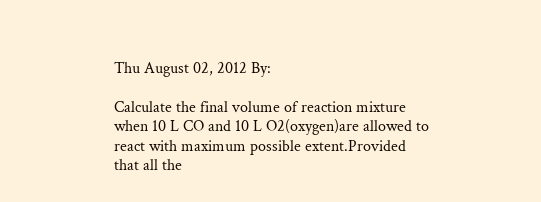Thu August 02, 2012 By:

Calculate the final volume of reaction mixture when 10 L CO and 10 L O2(oxygen)are allowed to react with maximum possible extent.Provided that all the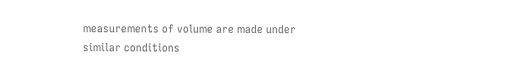measurements of volume are made under similar conditions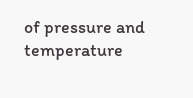of pressure and temperature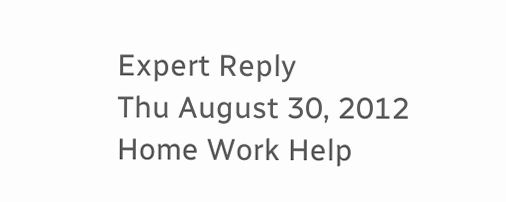Expert Reply
Thu August 30, 2012
Home Work Help